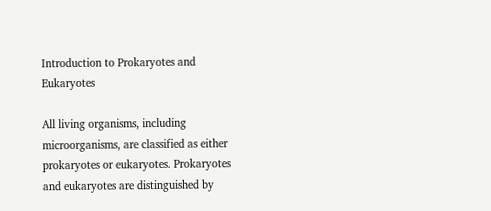Introduction to Prokaryotes and Eukaryotes

All living organisms, including microorganisms, are classified as either prokaryotes or eukaryotes. Prokaryotes and eukaryotes are distinguished by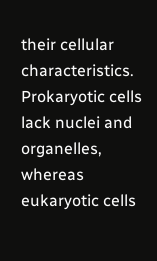their cellular characteristics. Prokaryotic cells lack nuclei and organelles, whereas eukaryotic cells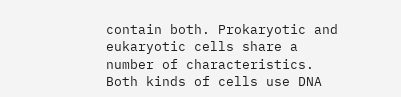contain both. Prokaryotic and eukaryotic cells share a number of characteristics. Both kinds of cells use DNA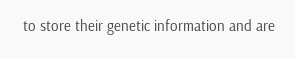to store their genetic information and are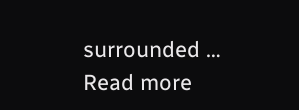surrounded … Read more